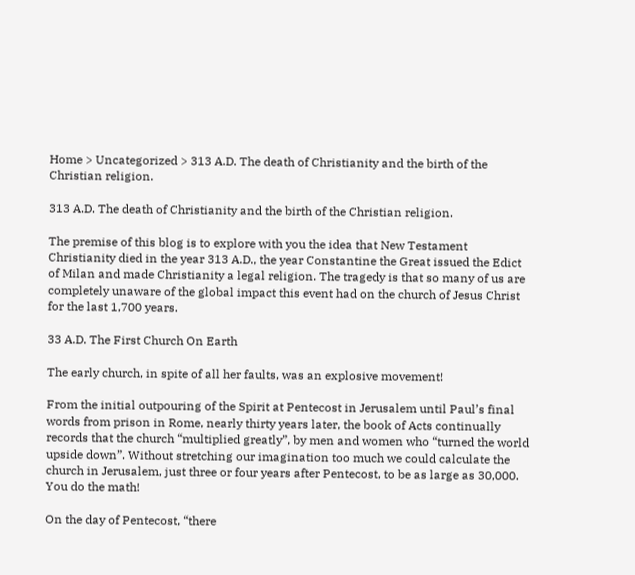Home > Uncategorized > 313 A.D. The death of Christianity and the birth of the Christian religion.

313 A.D. The death of Christianity and the birth of the Christian religion.

The premise of this blog is to explore with you the idea that New Testament Christianity died in the year 313 A.D., the year Constantine the Great issued the Edict of Milan and made Christianity a legal religion. The tragedy is that so many of us are completely unaware of the global impact this event had on the church of Jesus Christ for the last 1,700 years.

33 A.D. The First Church On Earth

The early church, in spite of all her faults, was an explosive movement!

From the initial outpouring of the Spirit at Pentecost in Jerusalem until Paul’s final words from prison in Rome, nearly thirty years later, the book of Acts continually records that the church “multiplied greatly”, by men and women who “turned the world upside down”. Without stretching our imagination too much we could calculate the church in Jerusalem, just three or four years after Pentecost, to be as large as 30,000. You do the math!

On the day of Pentecost, “there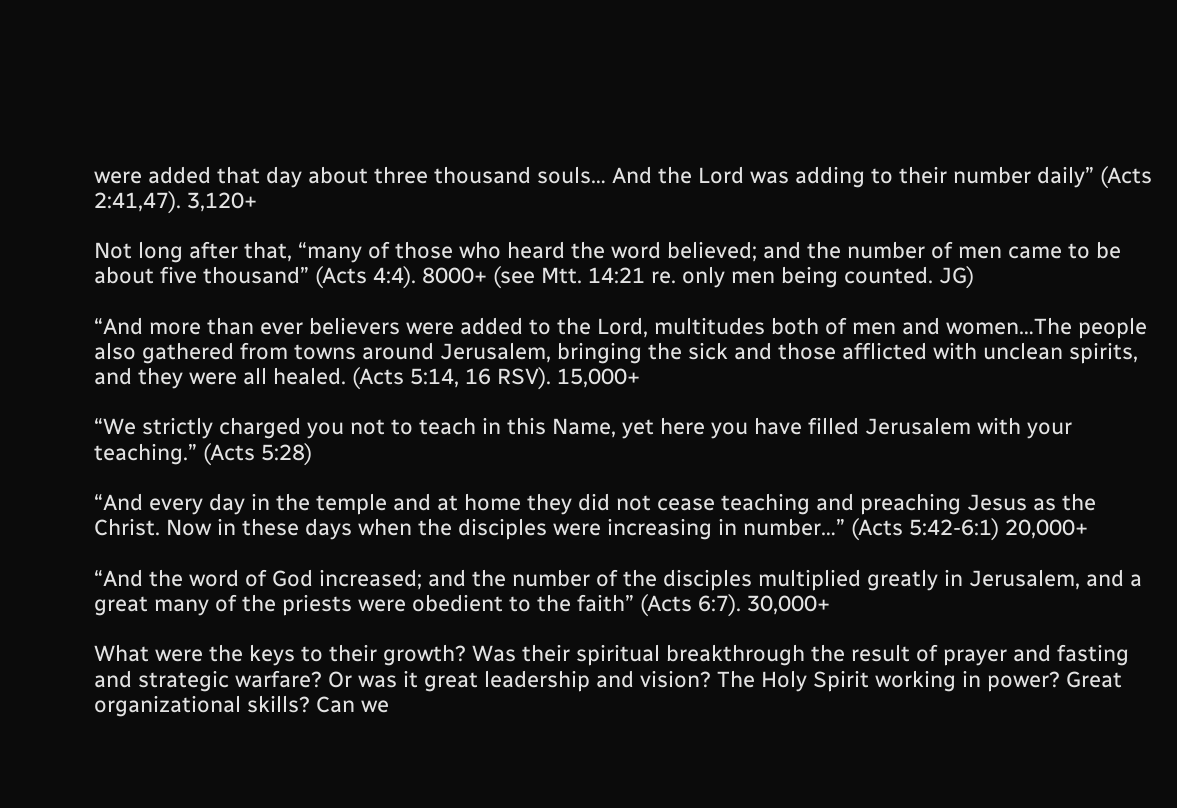were added that day about three thousand souls… And the Lord was adding to their number daily” (Acts 2:41,47). 3,120+

Not long after that, “many of those who heard the word believed; and the number of men came to be about five thousand” (Acts 4:4). 8000+ (see Mtt. 14:21 re. only men being counted. JG)

“And more than ever believers were added to the Lord, multitudes both of men and women…The people also gathered from towns around Jerusalem, bringing the sick and those afflicted with unclean spirits, and they were all healed. (Acts 5:14, 16 RSV). 15,000+

“We strictly charged you not to teach in this Name, yet here you have filled Jerusalem with your teaching.” (Acts 5:28)

“And every day in the temple and at home they did not cease teaching and preaching Jesus as the Christ. Now in these days when the disciples were increasing in number…” (Acts 5:42-6:1) 20,000+

“And the word of God increased; and the number of the disciples multiplied greatly in Jerusalem, and a great many of the priests were obedient to the faith” (Acts 6:7). 30,000+

What were the keys to their growth? Was their spiritual breakthrough the result of prayer and fasting and strategic warfare? Or was it great leadership and vision? The Holy Spirit working in power? Great organizational skills? Can we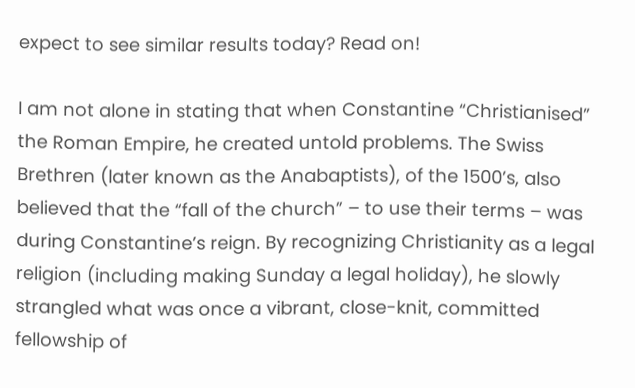expect to see similar results today? Read on!

I am not alone in stating that when Constantine “Christianised” the Roman Empire, he created untold problems. The Swiss Brethren (later known as the Anabaptists), of the 1500’s, also believed that the “fall of the church” – to use their terms – was during Constantine’s reign. By recognizing Christianity as a legal religion (including making Sunday a legal holiday), he slowly strangled what was once a vibrant, close-knit, committed fellowship of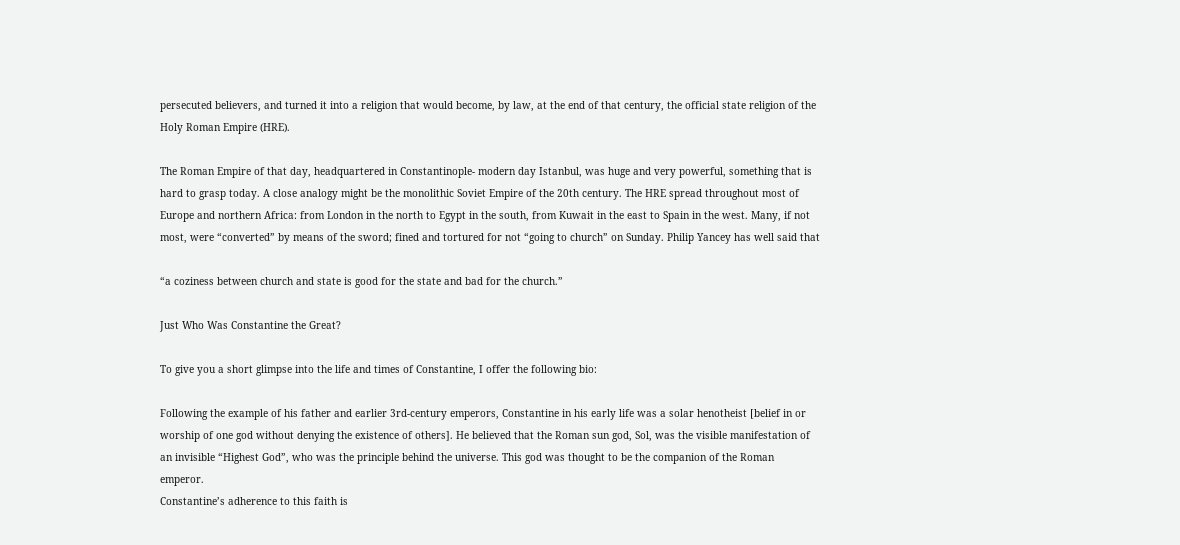persecuted believers, and turned it into a religion that would become, by law, at the end of that century, the official state religion of the Holy Roman Empire (HRE).

The Roman Empire of that day, headquartered in Constantinople- modern day Istanbul, was huge and very powerful, something that is hard to grasp today. A close analogy might be the monolithic Soviet Empire of the 20th century. The HRE spread throughout most of Europe and northern Africa: from London in the north to Egypt in the south, from Kuwait in the east to Spain in the west. Many, if not most, were “converted” by means of the sword; fined and tortured for not “going to church” on Sunday. Philip Yancey has well said that

“a coziness between church and state is good for the state and bad for the church.”

Just Who Was Constantine the Great?

To give you a short glimpse into the life and times of Constantine, I offer the following bio:

Following the example of his father and earlier 3rd-century emperors, Constantine in his early life was a solar henotheist [belief in or worship of one god without denying the existence of others]. He believed that the Roman sun god, Sol, was the visible manifestation of an invisible “Highest God”, who was the principle behind the universe. This god was thought to be the companion of the Roman emperor.
Constantine’s adherence to this faith is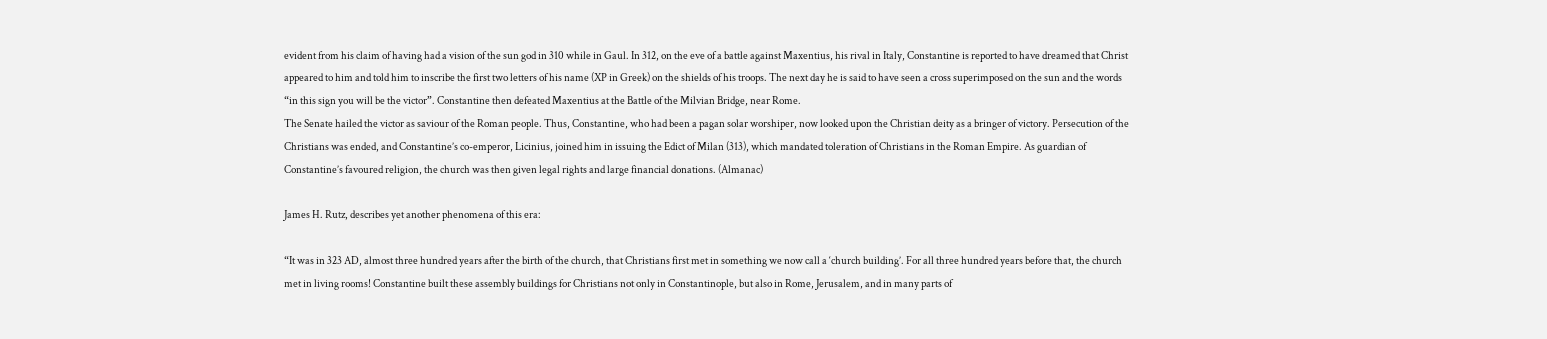evident from his claim of having had a vision of the sun god in 310 while in Gaul. In 312, on the eve of a battle against Maxentius, his rival in Italy, Constantine is reported to have dreamed that Christ appeared to him and told him to inscribe the first two letters of his name (XP in Greek) on the shields of his troops. The next day he is said to have seen a cross superimposed on the sun and the words “in this sign you will be the victor”. Constantine then defeated Maxentius at the Battle of the Milvian Bridge, near Rome.
The Senate hailed the victor as saviour of the Roman people. Thus, Constantine, who had been a pagan solar worshiper, now looked upon the Christian deity as a bringer of victory. Persecution of the Christians was ended, and Constantine’s co-emperor, Licinius, joined him in issuing the Edict of Milan (313), which mandated toleration of Christians in the Roman Empire. As guardian of Constantine’s favoured religion, the church was then given legal rights and large financial donations. (Almanac)

James H. Rutz, describes yet another phenomena of this era:

“It was in 323 AD, almost three hundred years after the birth of the church, that Christians first met in something we now call a ‘church building’. For all three hundred years before that, the church met in living rooms! Constantine built these assembly buildings for Christians not only in Constantinople, but also in Rome, Jerusalem, and in many parts of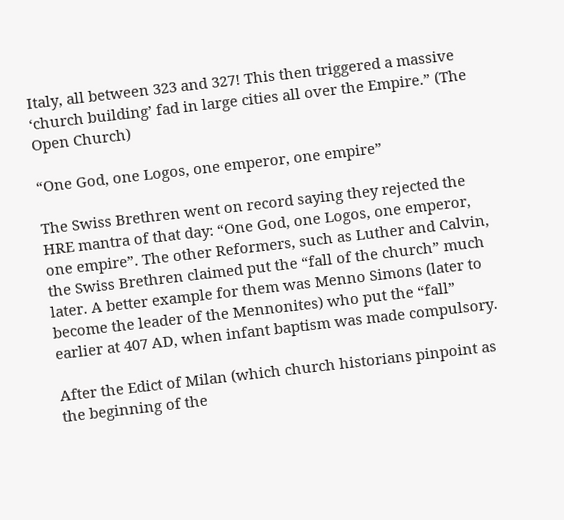Italy, all between 323 and 327! This then triggered a massive ‘church building’ fad in large cities all over the Empire.” (The Open Church)

“One God, one Logos, one emperor, one empire”

The Swiss Brethren went on record saying they rejected the HRE mantra of that day: “One God, one Logos, one emperor, one empire”. The other Reformers, such as Luther and Calvin, the Swiss Brethren claimed put the “fall of the church” much later. A better example for them was Menno Simons (later to become the leader of the Mennonites) who put the “fall” earlier at 407 AD, when infant baptism was made compulsory.

After the Edict of Milan (which church historians pinpoint as the beginning of the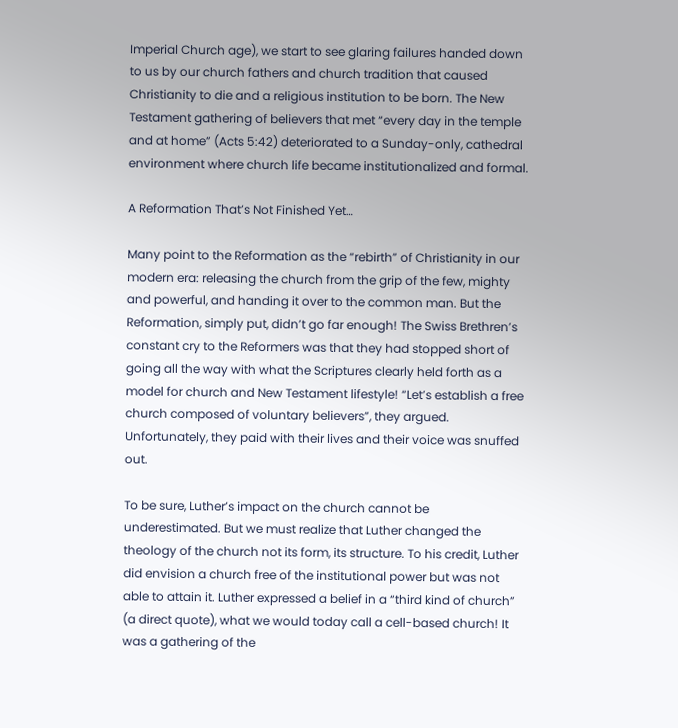Imperial Church age), we start to see glaring failures handed down to us by our church fathers and church tradition that caused Christianity to die and a religious institution to be born. The New Testament gathering of believers that met “every day in the temple and at home” (Acts 5:42) deteriorated to a Sunday-only, cathedral environment where church life became institutionalized and formal.

A Reformation That’s Not Finished Yet…

Many point to the Reformation as the “rebirth” of Christianity in our modern era: releasing the church from the grip of the few, mighty and powerful, and handing it over to the common man. But the Reformation, simply put, didn’t go far enough! The Swiss Brethren’s constant cry to the Reformers was that they had stopped short of going all the way with what the Scriptures clearly held forth as a model for church and New Testament lifestyle! “Let’s establish a free church composed of voluntary believers”, they argued. Unfortunately, they paid with their lives and their voice was snuffed out.

To be sure, Luther’s impact on the church cannot be underestimated. But we must realize that Luther changed the theology of the church not its form, its structure. To his credit, Luther did envision a church free of the institutional power but was not able to attain it. Luther expressed a belief in a “third kind of church” (a direct quote), what we would today call a cell-based church! It was a gathering of the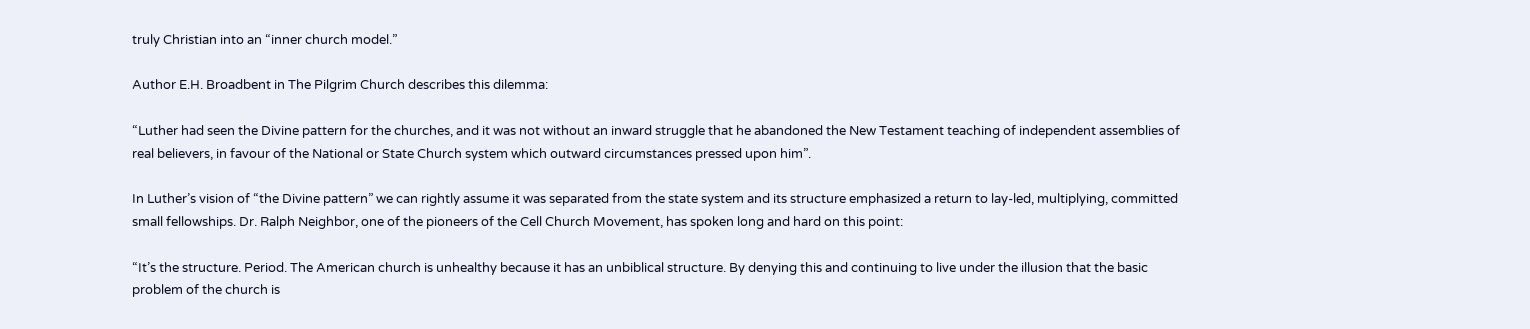truly Christian into an “inner church model.”

Author E.H. Broadbent in The Pilgrim Church describes this dilemma:

“Luther had seen the Divine pattern for the churches, and it was not without an inward struggle that he abandoned the New Testament teaching of independent assemblies of real believers, in favour of the National or State Church system which outward circumstances pressed upon him”.

In Luther’s vision of “the Divine pattern” we can rightly assume it was separated from the state system and its structure emphasized a return to lay-led, multiplying, committed small fellowships. Dr. Ralph Neighbor, one of the pioneers of the Cell Church Movement, has spoken long and hard on this point:

“It’s the structure. Period. The American church is unhealthy because it has an unbiblical structure. By denying this and continuing to live under the illusion that the basic problem of the church is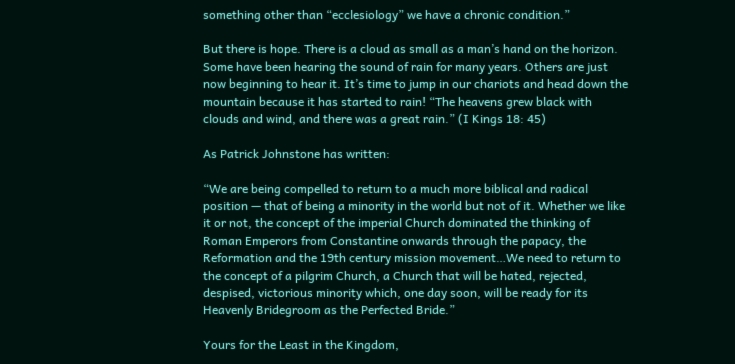something other than “ecclesiology” we have a chronic condition.”

But there is hope. There is a cloud as small as a man’s hand on the horizon. Some have been hearing the sound of rain for many years. Others are just now beginning to hear it. It’s time to jump in our chariots and head down the mountain because it has started to rain! “The heavens grew black with clouds and wind, and there was a great rain.” (I Kings 18: 45)

As Patrick Johnstone has written:

“We are being compelled to return to a much more biblical and radical position — that of being a minority in the world but not of it. Whether we like it or not, the concept of the imperial Church dominated the thinking of Roman Emperors from Constantine onwards through the papacy, the Reformation and the 19th century mission movement…We need to return to the concept of a pilgrim Church, a Church that will be hated, rejected, despised, victorious minority which, one day soon, will be ready for its Heavenly Bridegroom as the Perfected Bride.”

Yours for the Least in the Kingdom,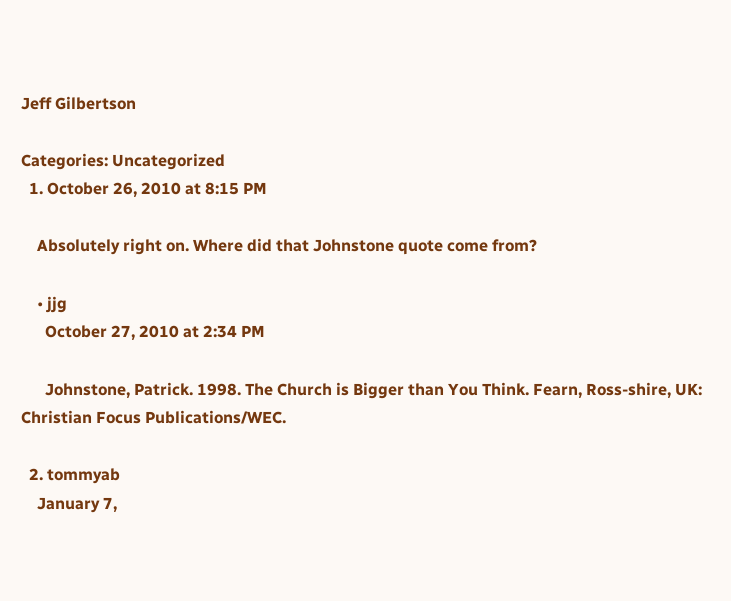Jeff Gilbertson

Categories: Uncategorized
  1. October 26, 2010 at 8:15 PM

    Absolutely right on. Where did that Johnstone quote come from?

    • jjg
      October 27, 2010 at 2:34 PM

      Johnstone, Patrick. 1998. The Church is Bigger than You Think. Fearn, Ross-shire, UK: Christian Focus Publications/WEC.

  2. tommyab
    January 7,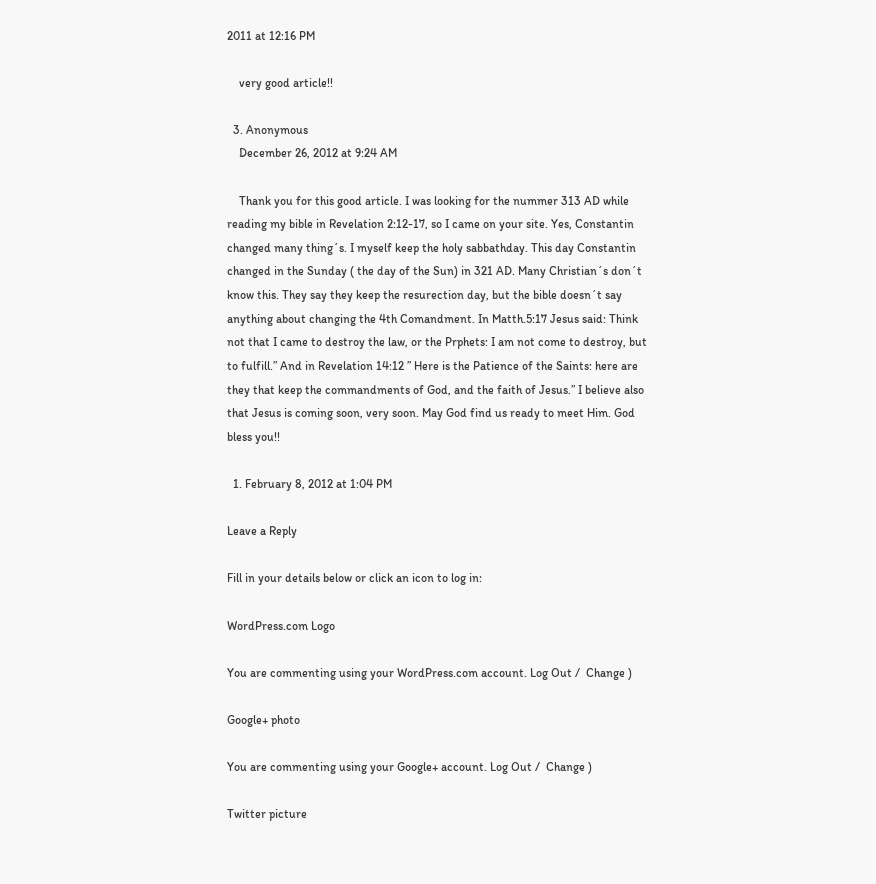2011 at 12:16 PM

    very good article!!

  3. Anonymous
    December 26, 2012 at 9:24 AM

    Thank you for this good article. I was looking for the nummer 313 AD while reading my bible in Revelation 2:12-17, so I came on your site. Yes, Constantin changed many thing´s. I myself keep the holy sabbathday. This day Constantin changed in the Sunday ( the day of the Sun) in 321 AD. Many Christian´s don´t know this. They say they keep the resurection day, but the bible doesn´t say anything about changing the 4th Comandment. In Matth.5:17 Jesus said: Think not that I came to destroy the law, or the Prphets: I am not come to destroy, but to fulfill.” And in Revelation 14:12 ” Here is the Patience of the Saints: here are they that keep the commandments of God, and the faith of Jesus.” I believe also that Jesus is coming soon, very soon. May God find us ready to meet Him. God bless you!!

  1. February 8, 2012 at 1:04 PM

Leave a Reply

Fill in your details below or click an icon to log in:

WordPress.com Logo

You are commenting using your WordPress.com account. Log Out /  Change )

Google+ photo

You are commenting using your Google+ account. Log Out /  Change )

Twitter picture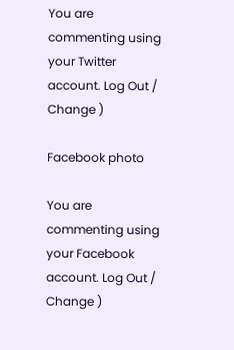You are commenting using your Twitter account. Log Out /  Change )

Facebook photo

You are commenting using your Facebook account. Log Out /  Change )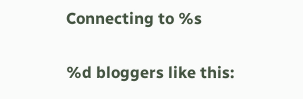Connecting to %s

%d bloggers like this: